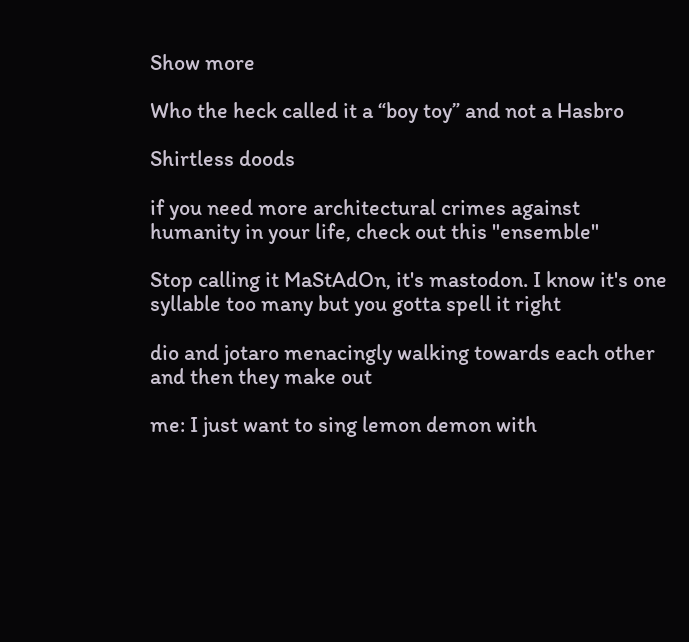Show more

Who the heck called it a “boy toy” and not a Hasbro

Shirtless doods

if you need more architectural crimes against humanity in your life, check out this "ensemble"

Stop calling it MaStAdOn, it's mastodon. I know it's one syllable too many but you gotta spell it right

dio and jotaro menacingly walking towards each other and then they make out

me: I just want to sing lemon demon with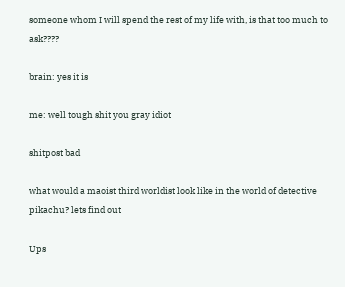someone whom I will spend the rest of my life with, is that too much to ask????

brain: yes it is

me: well tough shit you gray idiot

shitpost bad

what would a maoist third worldist look like in the world of detective pikachu? lets find out

Ups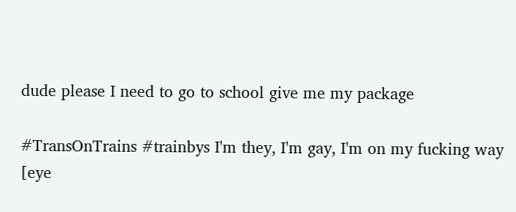dude please I need to go to school give me my package

#TransOnTrains #trainbys I'm they, I'm gay, I'm on my fucking way
[eye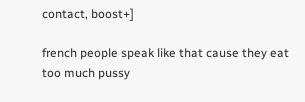contact, boost+]

french people speak like that cause they eat too much pussy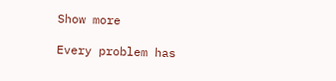Show more

Every problem has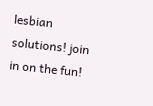lesbian solutions! join in on the fun!